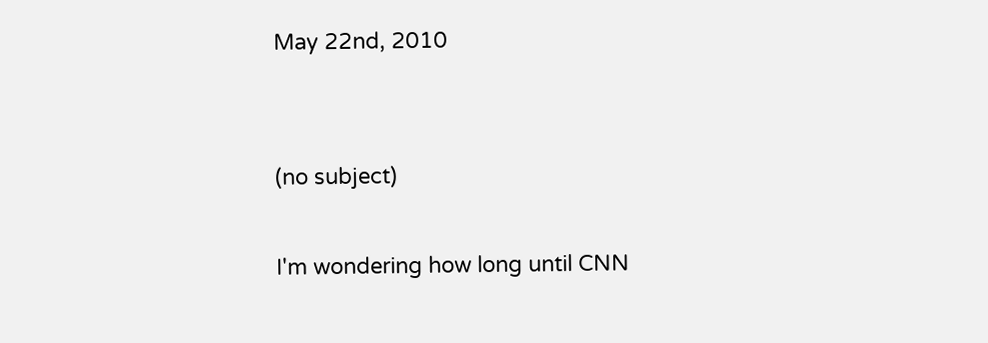May 22nd, 2010


(no subject)

I'm wondering how long until CNN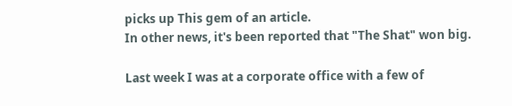picks up This gem of an article.
In other news, it's been reported that "The Shat" won big.

Last week I was at a corporate office with a few of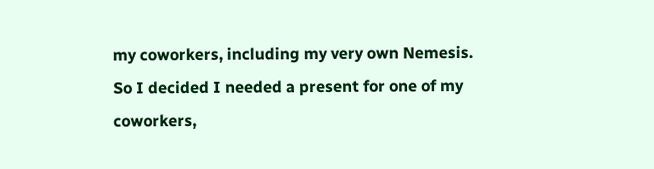my coworkers, including my very own Nemesis. So I decided I needed a present for one of my coworkers,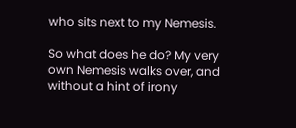who sits next to my Nemesis.

So what does he do? My very own Nemesis walks over, and without a hint of irony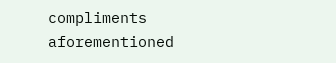compliments aforementioned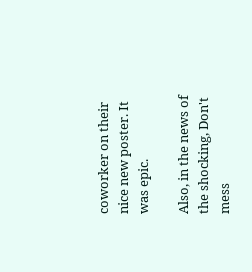coworker on their nice new poster. It was epic.

Also, in the news of the shocking, Don't mess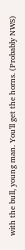with the bull, young man. You'll get the horns. (Probably NWS)